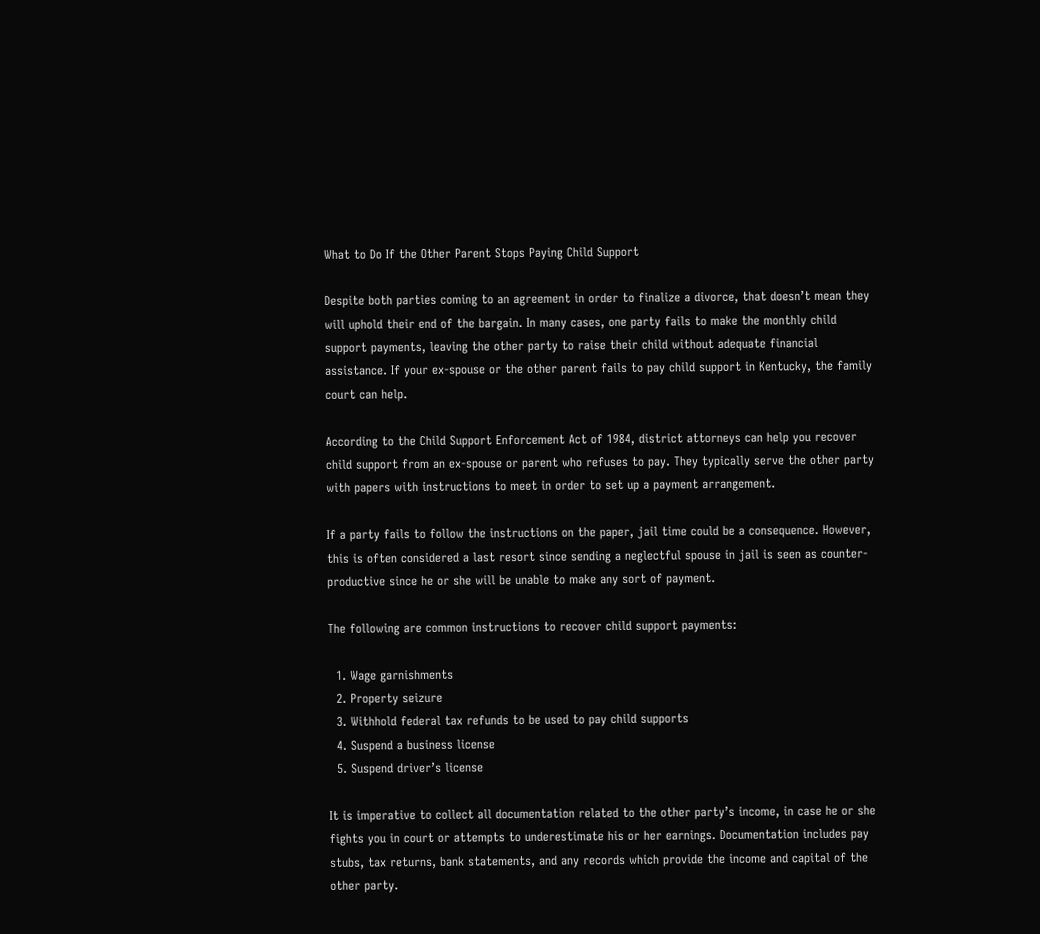What to Do If the Other Parent Stops Paying Child Support

Despite both parties coming to an agreement in order to finalize a divorce, that doesn’t mean they will uphold their end of the bargain. In many cases, one party fails to make the monthly child support payments, leaving the other party to raise their child without adequate financial assistance. If your ex-spouse or the other parent fails to pay child support in Kentucky, the family court can help.

According to the Child Support Enforcement Act of 1984, district attorneys can help you recover child support from an ex-spouse or parent who refuses to pay. They typically serve the other party with papers with instructions to meet in order to set up a payment arrangement.

If a party fails to follow the instructions on the paper, jail time could be a consequence. However, this is often considered a last resort since sending a neglectful spouse in jail is seen as counter-productive since he or she will be unable to make any sort of payment.

The following are common instructions to recover child support payments:

  1. Wage garnishments
  2. Property seizure
  3. Withhold federal tax refunds to be used to pay child supports
  4. Suspend a business license
  5. Suspend driver’s license

It is imperative to collect all documentation related to the other party’s income, in case he or she fights you in court or attempts to underestimate his or her earnings. Documentation includes pay stubs, tax returns, bank statements, and any records which provide the income and capital of the other party.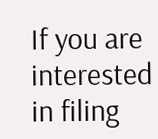If you are interested in filing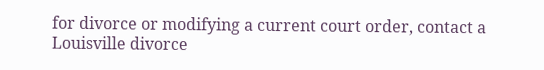for divorce or modifying a current court order, contact a Louisville divorce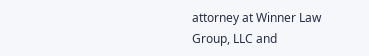attorney at Winner Law Group, LLC and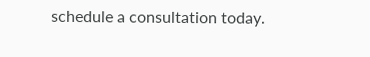schedule a consultation today.